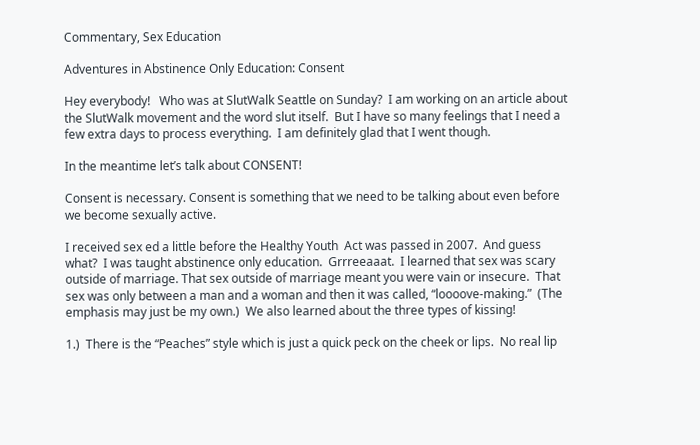Commentary, Sex Education

Adventures in Abstinence Only Education: Consent

Hey everybody!   Who was at SlutWalk Seattle on Sunday?  I am working on an article about the SlutWalk movement and the word slut itself.  But I have so many feelings that I need a few extra days to process everything.  I am definitely glad that I went though.

In the meantime let’s talk about CONSENT!

Consent is necessary. Consent is something that we need to be talking about even before we become sexually active.

I received sex ed a little before the Healthy Youth  Act was passed in 2007.  And guess what?  I was taught abstinence only education.  Grrreeaaat.  I learned that sex was scary outside of marriage. That sex outside of marriage meant you were vain or insecure.  That sex was only between a man and a woman and then it was called, “loooove-making.”  (The emphasis may just be my own.)  We also learned about the three types of kissing!

1.)  There is the “Peaches” style which is just a quick peck on the cheek or lips.  No real lip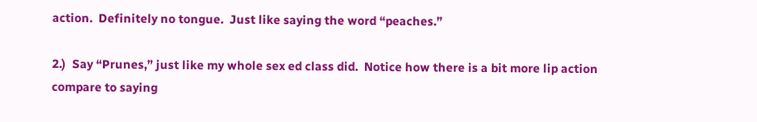action.  Definitely no tongue.  Just like saying the word “peaches.”

2.)  Say “Prunes,” just like my whole sex ed class did.  Notice how there is a bit more lip action compare to saying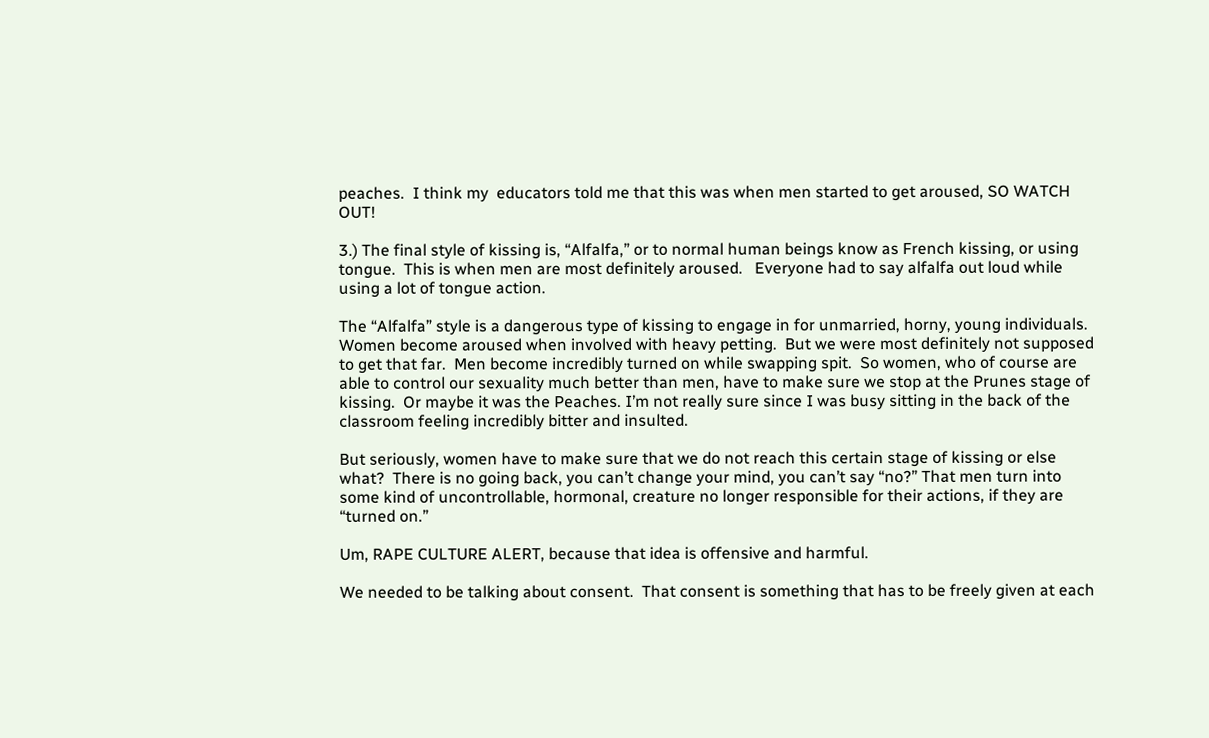peaches.  I think my  educators told me that this was when men started to get aroused, SO WATCH OUT!

3.) The final style of kissing is, “Alfalfa,” or to normal human beings know as French kissing, or using tongue.  This is when men are most definitely aroused.   Everyone had to say alfalfa out loud while using a lot of tongue action.

The “Alfalfa” style is a dangerous type of kissing to engage in for unmarried, horny, young individuals.   Women become aroused when involved with heavy petting.  But we were most definitely not supposed to get that far.  Men become incredibly turned on while swapping spit.  So women, who of course are able to control our sexuality much better than men, have to make sure we stop at the Prunes stage of kissing.  Or maybe it was the Peaches. I’m not really sure since I was busy sitting in the back of the classroom feeling incredibly bitter and insulted.

But seriously, women have to make sure that we do not reach this certain stage of kissing or else what?  There is no going back, you can’t change your mind, you can’t say “no?” That men turn into some kind of uncontrollable, hormonal, creature no longer responsible for their actions, if they are “turned on.”

Um, RAPE CULTURE ALERT, because that idea is offensive and harmful.

We needed to be talking about consent.  That consent is something that has to be freely given at each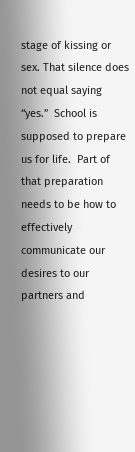stage of kissing or sex. That silence does not equal saying “yes.”  School is supposed to prepare us for life.  Part of that preparation needs to be how to effectively communicate our desires to our partners and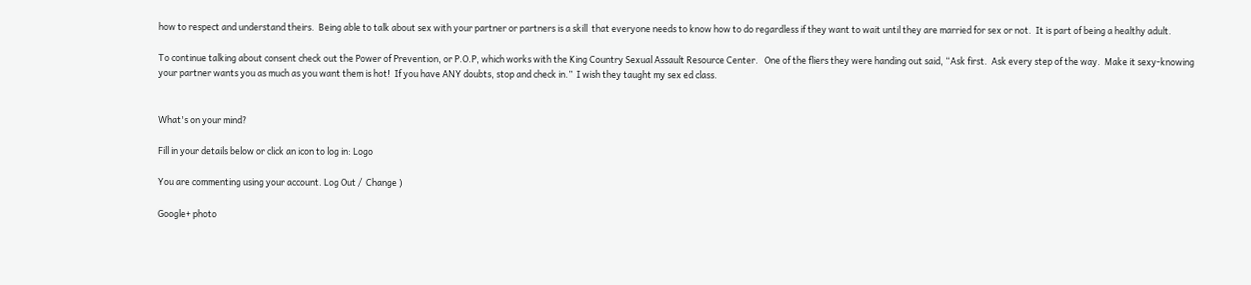how to respect and understand theirs.  Being able to talk about sex with your partner or partners is a skill  that everyone needs to know how to do regardless if they want to wait until they are married for sex or not.  It is part of being a healthy adult.

To continue talking about consent check out the Power of Prevention, or P.O.P, which works with the King Country Sexual Assault Resource Center.   One of the fliers they were handing out said, “Ask first.  Ask every step of the way.  Make it sexy-knowing your partner wants you as much as you want them is hot!  If you have ANY doubts, stop and check in.”  I wish they taught my sex ed class.


What's on your mind?

Fill in your details below or click an icon to log in: Logo

You are commenting using your account. Log Out /  Change )

Google+ photo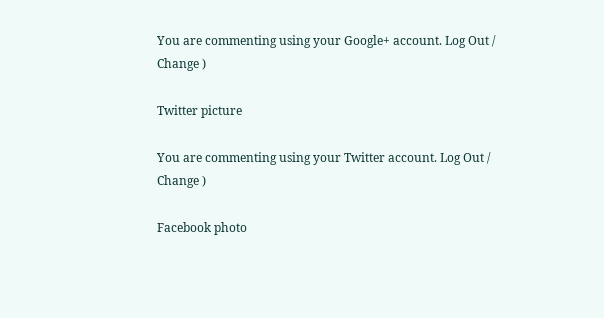You are commenting using your Google+ account. Log Out /  Change )

Twitter picture

You are commenting using your Twitter account. Log Out /  Change )

Facebook photo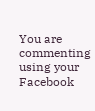You are commenting using your Facebook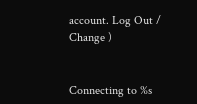account. Log Out /  Change )


Connecting to %s